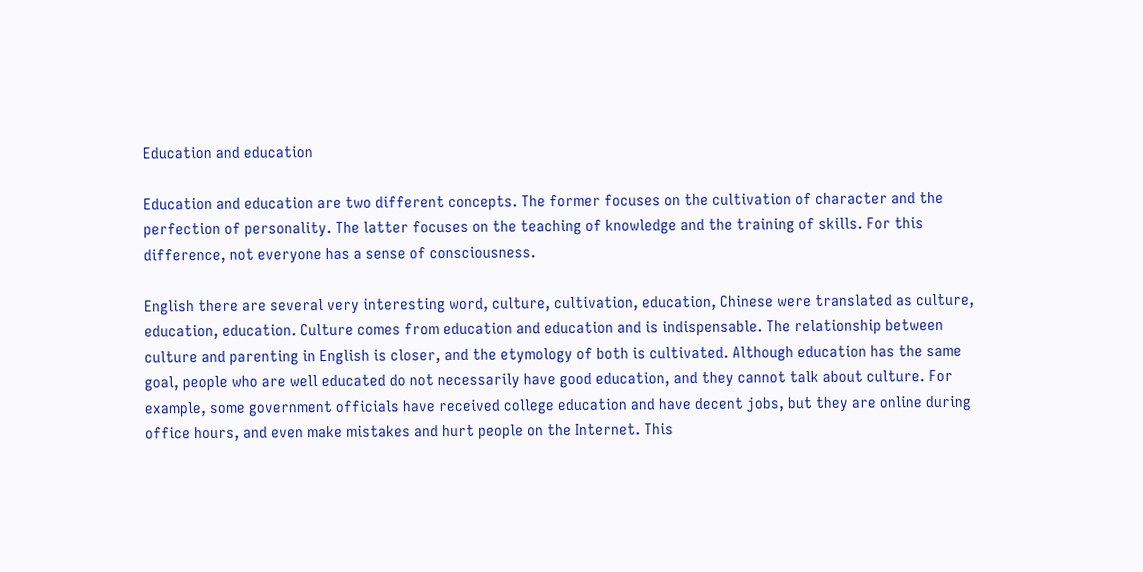Education and education

Education and education are two different concepts. The former focuses on the cultivation of character and the perfection of personality. The latter focuses on the teaching of knowledge and the training of skills. For this difference, not everyone has a sense of consciousness.

English there are several very interesting word, culture, cultivation, education, Chinese were translated as culture, education, education. Culture comes from education and education and is indispensable. The relationship between culture and parenting in English is closer, and the etymology of both is cultivated. Although education has the same goal, people who are well educated do not necessarily have good education, and they cannot talk about culture. For example, some government officials have received college education and have decent jobs, but they are online during office hours, and even make mistakes and hurt people on the Internet. This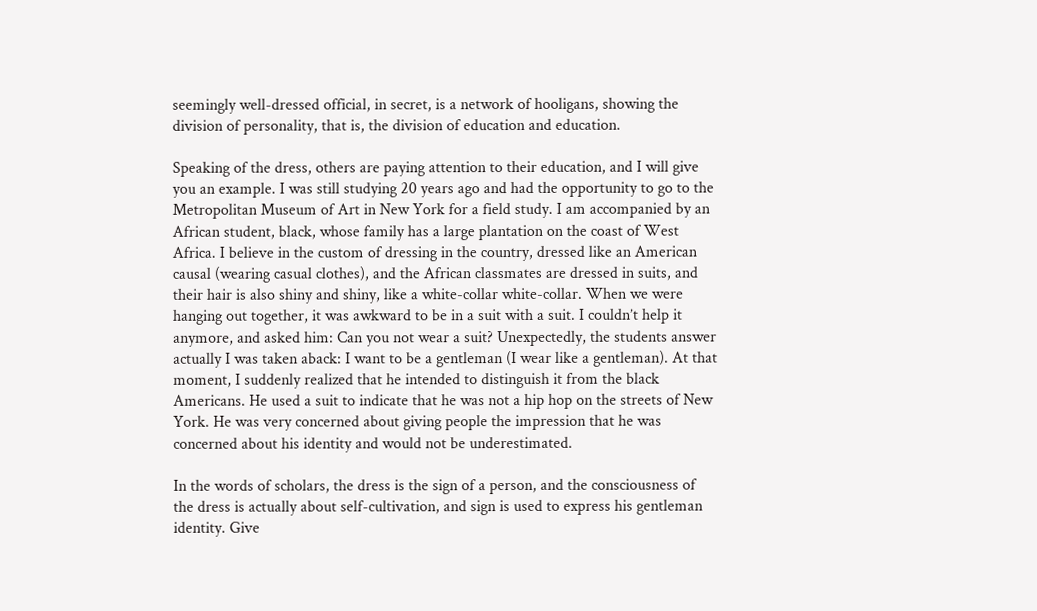seemingly well-dressed official, in secret, is a network of hooligans, showing the division of personality, that is, the division of education and education.

Speaking of the dress, others are paying attention to their education, and I will give you an example. I was still studying 20 years ago and had the opportunity to go to the Metropolitan Museum of Art in New York for a field study. I am accompanied by an African student, black, whose family has a large plantation on the coast of West Africa. I believe in the custom of dressing in the country, dressed like an American causal (wearing casual clothes), and the African classmates are dressed in suits, and their hair is also shiny and shiny, like a white-collar white-collar. When we were hanging out together, it was awkward to be in a suit with a suit. I couldn’t help it anymore, and asked him: Can you not wear a suit? Unexpectedly, the students answer actually I was taken aback: I want to be a gentleman (I wear like a gentleman). At that moment, I suddenly realized that he intended to distinguish it from the black Americans. He used a suit to indicate that he was not a hip hop on the streets of New York. He was very concerned about giving people the impression that he was concerned about his identity and would not be underestimated.

In the words of scholars, the dress is the sign of a person, and the consciousness of the dress is actually about self-cultivation, and sign is used to express his gentleman identity. Give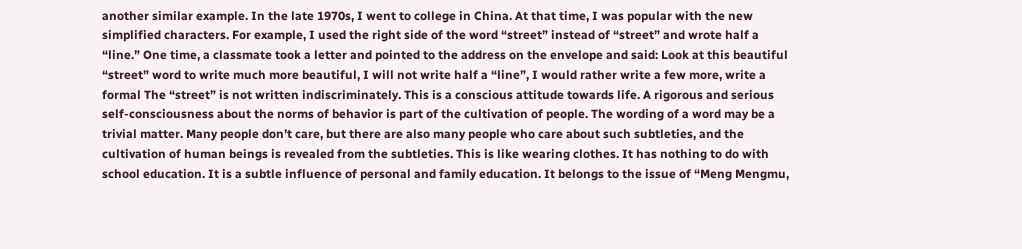another similar example. In the late 1970s, I went to college in China. At that time, I was popular with the new simplified characters. For example, I used the right side of the word “street” instead of “street” and wrote half a “line.” One time, a classmate took a letter and pointed to the address on the envelope and said: Look at this beautiful “street” word to write much more beautiful, I will not write half a “line”, I would rather write a few more, write a formal The “street” is not written indiscriminately. This is a conscious attitude towards life. A rigorous and serious self-consciousness about the norms of behavior is part of the cultivation of people. The wording of a word may be a trivial matter. Many people don’t care, but there are also many people who care about such subtleties, and the cultivation of human beings is revealed from the subtleties. This is like wearing clothes. It has nothing to do with school education. It is a subtle influence of personal and family education. It belongs to the issue of “Meng Mengmu,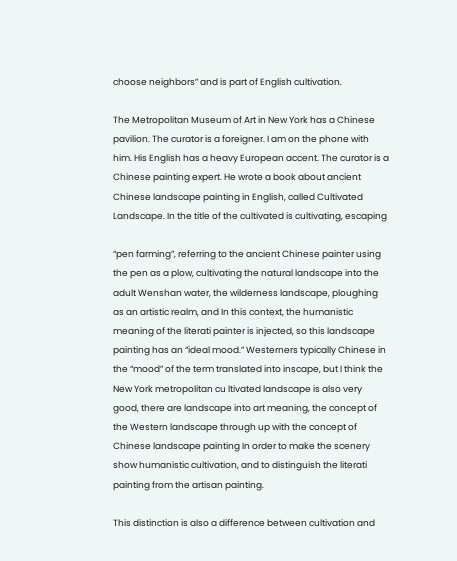choose neighbors” and is part of English cultivation.

The Metropolitan Museum of Art in New York has a Chinese pavilion. The curator is a foreigner. I am on the phone with him. His English has a heavy European accent. The curator is a Chinese painting expert. He wrote a book about ancient Chinese landscape painting in English, called Cultivated Landscape. In the title of the cultivated is cultivating, escaping

“pen farming”, referring to the ancient Chinese painter using the pen as a plow, cultivating the natural landscape into the adult Wenshan water, the wilderness landscape, ploughing as an artistic realm, and In this context, the humanistic meaning of the literati painter is injected, so this landscape painting has an “ideal mood.” Westerners typically Chinese in the “mood” of the term translated into inscape, but I think the New York metropolitan cu ltivated landscape is also very good, there are landscape into art meaning, the concept of the Western landscape through up with the concept of Chinese landscape painting In order to make the scenery show humanistic cultivation, and to distinguish the literati painting from the artisan painting.

This distinction is also a difference between cultivation and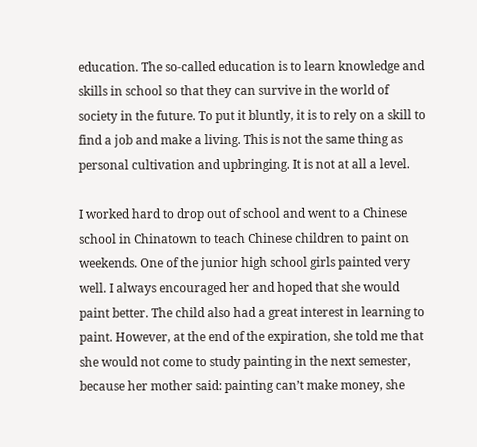education. The so-called education is to learn knowledge and skills in school so that they can survive in the world of society in the future. To put it bluntly, it is to rely on a skill to find a job and make a living. This is not the same thing as personal cultivation and upbringing. It is not at all a level.

I worked hard to drop out of school and went to a Chinese school in Chinatown to teach Chinese children to paint on weekends. One of the junior high school girls painted very well. I always encouraged her and hoped that she would paint better. The child also had a great interest in learning to paint. However, at the end of the expiration, she told me that she would not come to study painting in the next semester, because her mother said: painting can’t make money, she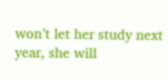won’t let her study next year, she will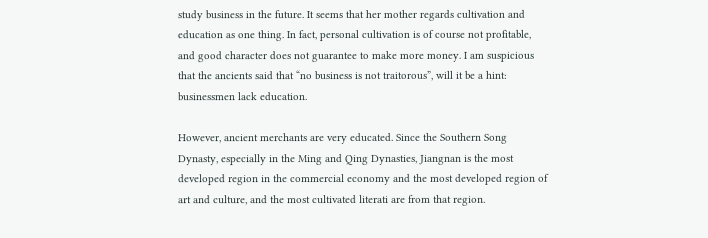study business in the future. It seems that her mother regards cultivation and education as one thing. In fact, personal cultivation is of course not profitable, and good character does not guarantee to make more money. I am suspicious that the ancients said that “no business is not traitorous”, will it be a hint: businessmen lack education.

However, ancient merchants are very educated. Since the Southern Song Dynasty, especially in the Ming and Qing Dynasties, Jiangnan is the most developed region in the commercial economy and the most developed region of art and culture, and the most cultivated literati are from that region.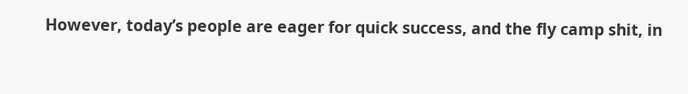However, today’s people are eager for quick success, and the fly camp shit, in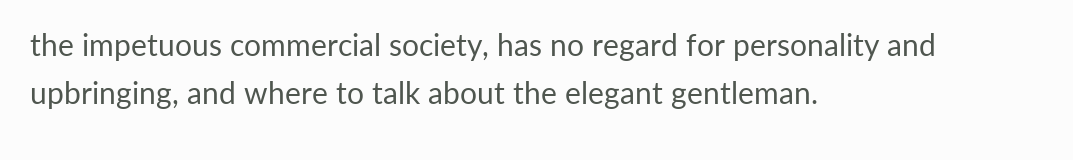the impetuous commercial society, has no regard for personality and upbringing, and where to talk about the elegant gentleman.